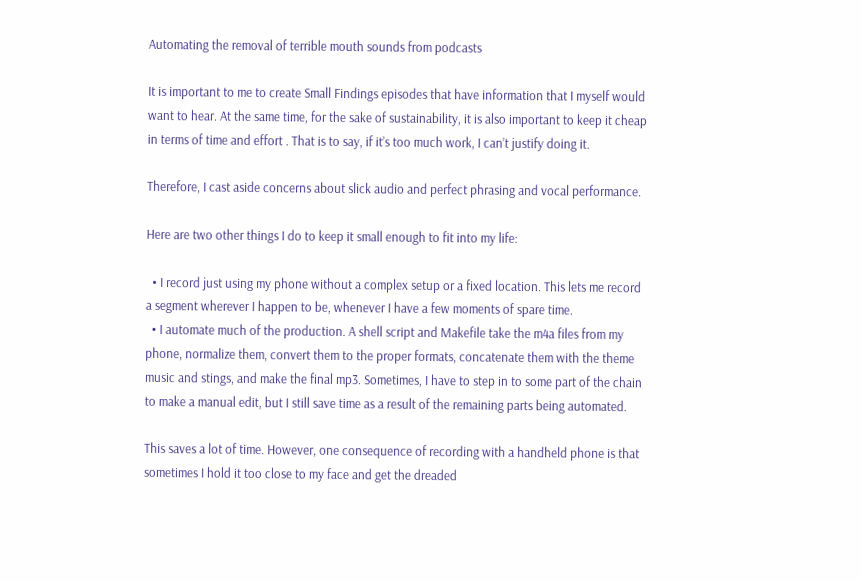Automating the removal of terrible mouth sounds from podcasts

It is important to me to create Small Findings episodes that have information that I myself would want to hear. At the same time, for the sake of sustainability, it is also important to keep it cheap in terms of time and effort . That is to say, if it’s too much work, I can’t justify doing it.

Therefore, I cast aside concerns about slick audio and perfect phrasing and vocal performance.

Here are two other things I do to keep it small enough to fit into my life:

  • I record just using my phone without a complex setup or a fixed location. This lets me record a segment wherever I happen to be, whenever I have a few moments of spare time.
  • I automate much of the production. A shell script and Makefile take the m4a files from my phone, normalize them, convert them to the proper formats, concatenate them with the theme music and stings, and make the final mp3. Sometimes, I have to step in to some part of the chain to make a manual edit, but I still save time as a result of the remaining parts being automated.

This saves a lot of time. However, one consequence of recording with a handheld phone is that sometimes I hold it too close to my face and get the dreaded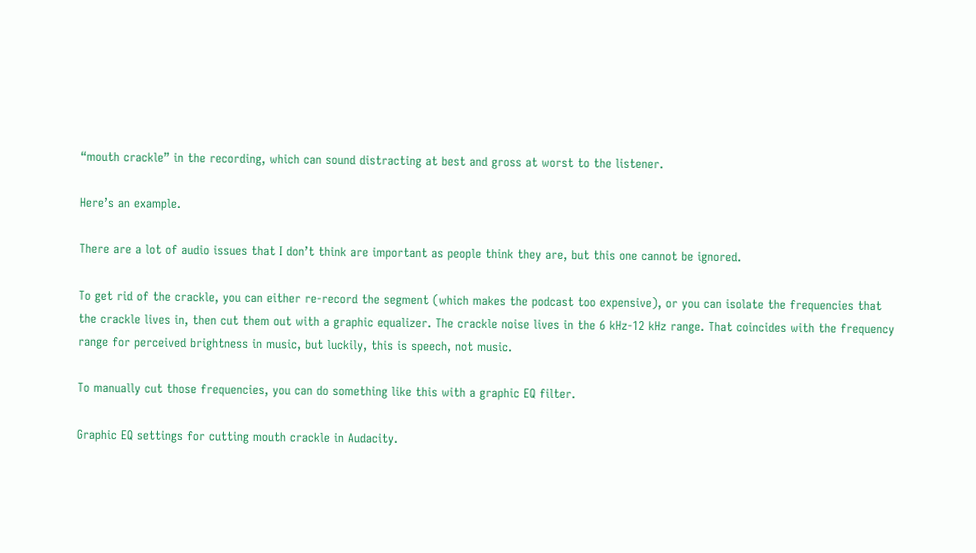“mouth crackle” in the recording, which can sound distracting at best and gross at worst to the listener.

Here’s an example.

There are a lot of audio issues that I don’t think are important as people think they are, but this one cannot be ignored.

To get rid of the crackle, you can either re-record the segment (which makes the podcast too expensive), or you can isolate the frequencies that the crackle lives in, then cut them out with a graphic equalizer. The crackle noise lives in the 6 kHz-12 kHz range. That coincides with the frequency range for perceived brightness in music, but luckily, this is speech, not music.

To manually cut those frequencies, you can do something like this with a graphic EQ filter.

Graphic EQ settings for cutting mouth crackle in Audacity.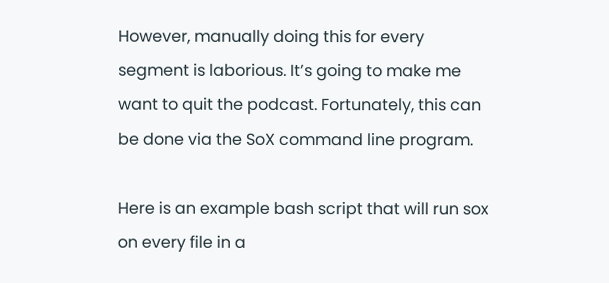However, manually doing this for every segment is laborious. It’s going to make me want to quit the podcast. Fortunately, this can be done via the SoX command line program.

Here is an example bash script that will run sox on every file in a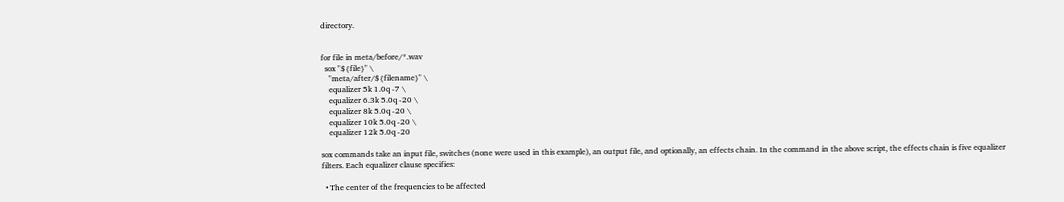directory.


for file in meta/before/*.wav
  sox "${file}" \
    "meta/after/${filename}" \
    equalizer 5k 1.0q -7 \
    equalizer 6.3k 5.0q -20 \
    equalizer 8k 5.0q -20 \
    equalizer 10k 5.0q -20 \
    equalizer 12k 5.0q -20

sox commands take an input file, switches (none were used in this example), an output file, and optionally, an effects chain. In the command in the above script, the effects chain is five equalizer filters. Each equalizer clause specifies:

  • The center of the frequencies to be affected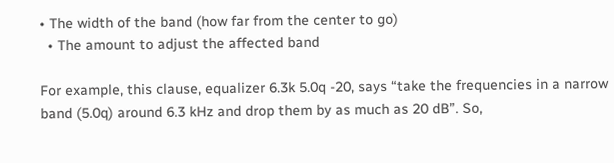• The width of the band (how far from the center to go)
  • The amount to adjust the affected band

For example, this clause, equalizer 6.3k 5.0q -20, says “take the frequencies in a narrow band (5.0q) around 6.3 kHz and drop them by as much as 20 dB”. So,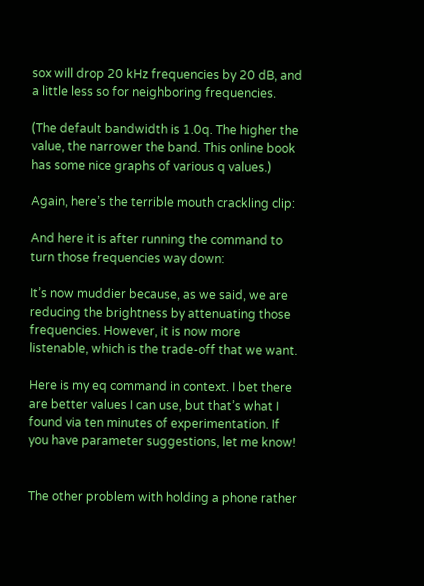sox will drop 20 kHz frequencies by 20 dB, and a little less so for neighboring frequencies.

(The default bandwidth is 1.0q. The higher the value, the narrower the band. This online book has some nice graphs of various q values.)

Again, here’s the terrible mouth crackling clip:

And here it is after running the command to turn those frequencies way down:

It’s now muddier because, as we said, we are reducing the brightness by attenuating those frequencies. However, it is now more listenable, which is the trade-off that we want.

Here is my eq command in context. I bet there are better values I can use, but that’s what I found via ten minutes of experimentation. If you have parameter suggestions, let me know!


The other problem with holding a phone rather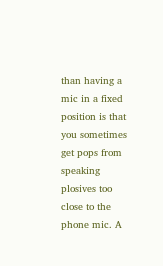than having a mic in a fixed position is that you sometimes get pops from speaking plosives too close to the phone mic. A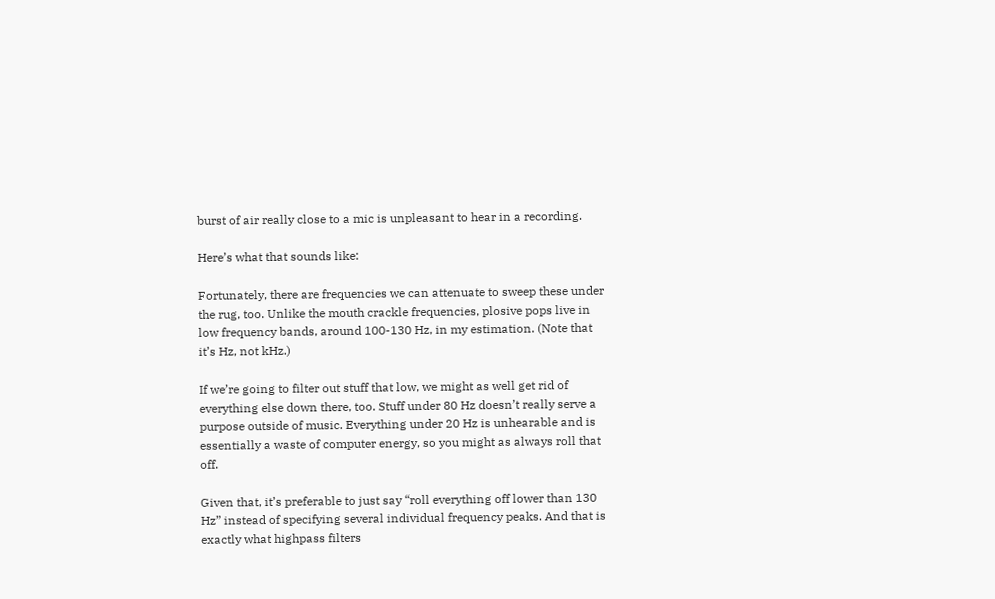burst of air really close to a mic is unpleasant to hear in a recording.

Here’s what that sounds like:

Fortunately, there are frequencies we can attenuate to sweep these under the rug, too. Unlike the mouth crackle frequencies, plosive pops live in low frequency bands, around 100-130 Hz, in my estimation. (Note that it’s Hz, not kHz.)

If we’re going to filter out stuff that low, we might as well get rid of everything else down there, too. Stuff under 80 Hz doesn’t really serve a purpose outside of music. Everything under 20 Hz is unhearable and is essentially a waste of computer energy, so you might as always roll that off.

Given that, it’s preferable to just say “roll everything off lower than 130 Hz” instead of specifying several individual frequency peaks. And that is exactly what highpass filters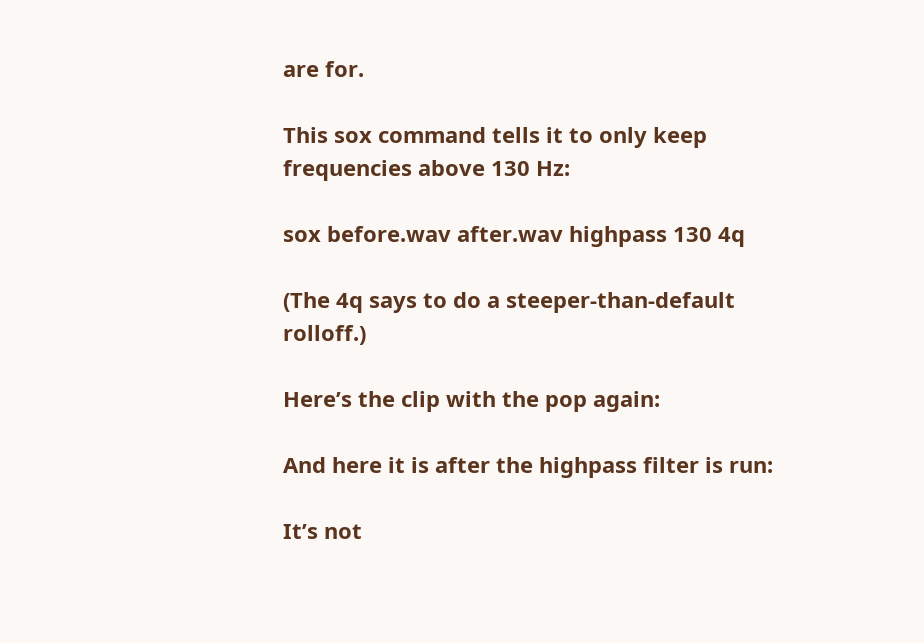are for.

This sox command tells it to only keep frequencies above 130 Hz:

sox before.wav after.wav highpass 130 4q

(The 4q says to do a steeper-than-default rolloff.)

Here’s the clip with the pop again:

And here it is after the highpass filter is run:

It’s not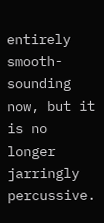entirely smooth-sounding now, but it is no longer jarringly percussive.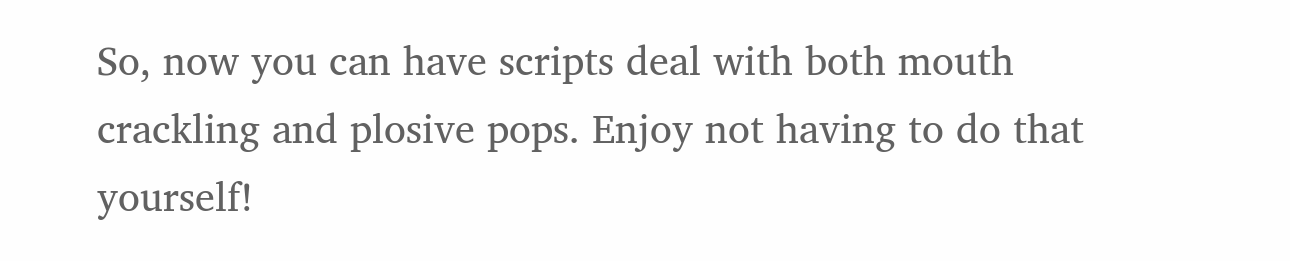So, now you can have scripts deal with both mouth crackling and plosive pops. Enjoy not having to do that yourself!